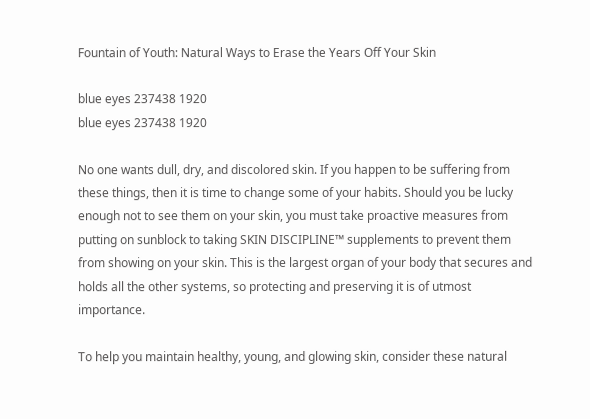Fountain of Youth: Natural Ways to Erase the Years Off Your Skin

blue eyes 237438 1920
blue eyes 237438 1920

No one wants dull, dry, and discolored skin. If you happen to be suffering from these things, then it is time to change some of your habits. Should you be lucky enough not to see them on your skin, you must take proactive measures from putting on sunblock to taking SKIN DISCIPLINE™ supplements to prevent them from showing on your skin. This is the largest organ of your body that secures and holds all the other systems, so protecting and preserving it is of utmost importance.

To help you maintain healthy, young, and glowing skin, consider these natural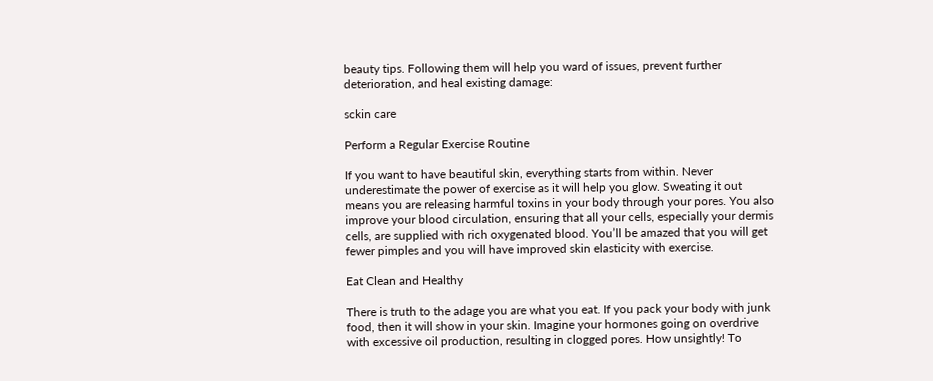beauty tips. Following them will help you ward of issues, prevent further deterioration, and heal existing damage:

sckin care

Perform a Regular Exercise Routine

If you want to have beautiful skin, everything starts from within. Never underestimate the power of exercise as it will help you glow. Sweating it out means you are releasing harmful toxins in your body through your pores. You also improve your blood circulation, ensuring that all your cells, especially your dermis cells, are supplied with rich oxygenated blood. You’ll be amazed that you will get fewer pimples and you will have improved skin elasticity with exercise.

Eat Clean and Healthy

There is truth to the adage you are what you eat. If you pack your body with junk food, then it will show in your skin. Imagine your hormones going on overdrive with excessive oil production, resulting in clogged pores. How unsightly! To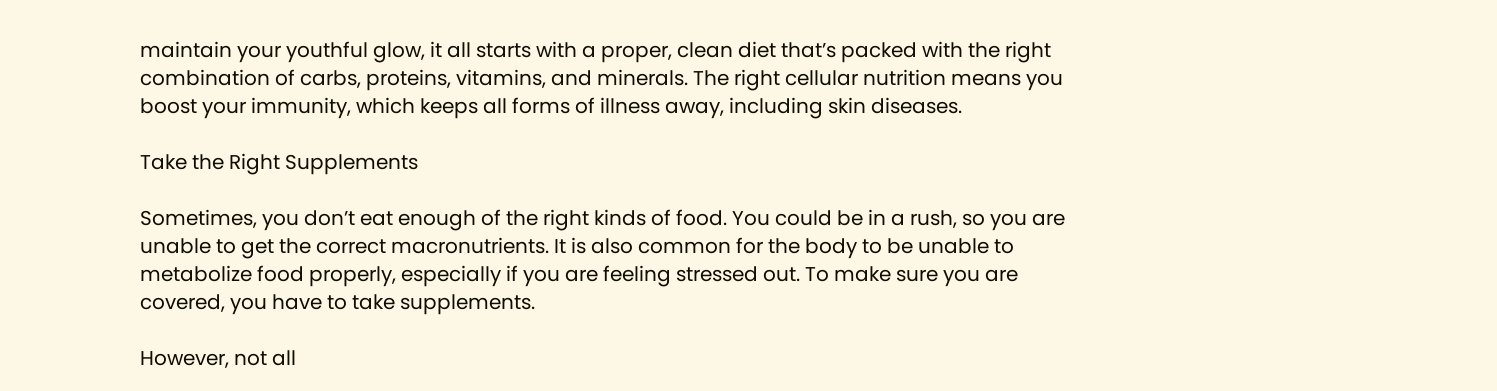maintain your youthful glow, it all starts with a proper, clean diet that’s packed with the right combination of carbs, proteins, vitamins, and minerals. The right cellular nutrition means you boost your immunity, which keeps all forms of illness away, including skin diseases.

Take the Right Supplements

Sometimes, you don’t eat enough of the right kinds of food. You could be in a rush, so you are unable to get the correct macronutrients. It is also common for the body to be unable to metabolize food properly, especially if you are feeling stressed out. To make sure you are covered, you have to take supplements.

However, not all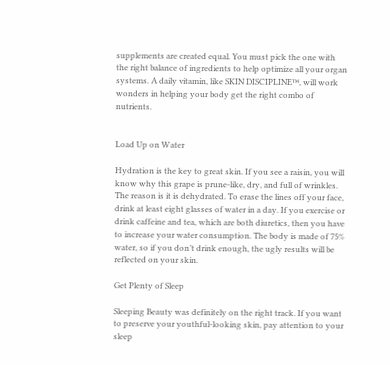supplements are created equal. You must pick the one with the right balance of ingredients to help optimize all your organ systems. A daily vitamin, like SKIN DISCIPLINE™, will work wonders in helping your body get the right combo of nutrients.


Load Up on Water

Hydration is the key to great skin. If you see a raisin, you will know why this grape is prune-like, dry, and full of wrinkles. The reason is it is dehydrated. To erase the lines off your face, drink at least eight glasses of water in a day. If you exercise or drink caffeine and tea, which are both diuretics, then you have to increase your water consumption. The body is made of 75% water, so if you don’t drink enough, the ugly results will be reflected on your skin.

Get Plenty of Sleep

Sleeping Beauty was definitely on the right track. If you want to preserve your youthful-looking skin, pay attention to your sleep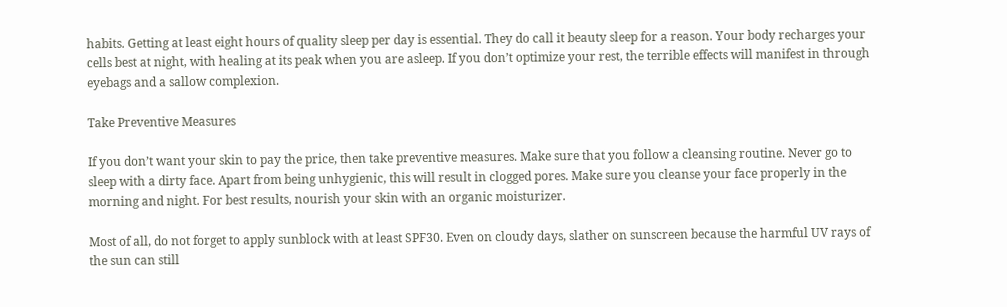habits. Getting at least eight hours of quality sleep per day is essential. They do call it beauty sleep for a reason. Your body recharges your cells best at night, with healing at its peak when you are asleep. If you don’t optimize your rest, the terrible effects will manifest in through eyebags and a sallow complexion.

Take Preventive Measures

If you don’t want your skin to pay the price, then take preventive measures. Make sure that you follow a cleansing routine. Never go to sleep with a dirty face. Apart from being unhygienic, this will result in clogged pores. Make sure you cleanse your face properly in the morning and night. For best results, nourish your skin with an organic moisturizer.

Most of all, do not forget to apply sunblock with at least SPF30. Even on cloudy days, slather on sunscreen because the harmful UV rays of the sun can still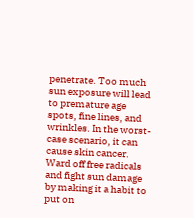penetrate. Too much sun exposure will lead to premature age spots, fine lines, and wrinkles. In the worst-case scenario, it can cause skin cancer. Ward off free radicals and fight sun damage by making it a habit to put on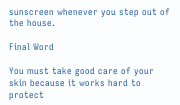sunscreen whenever you step out of the house.

Final Word

You must take good care of your skin because it works hard to protect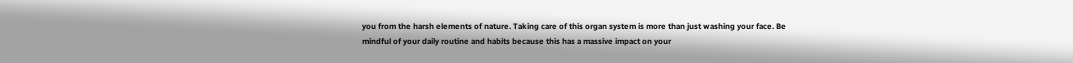you from the harsh elements of nature. Taking care of this organ system is more than just washing your face. Be mindful of your daily routine and habits because this has a massive impact on your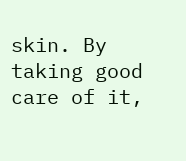skin. By taking good care of it,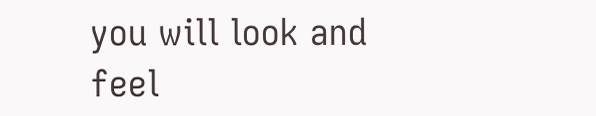you will look and feel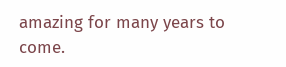amazing for many years to come.